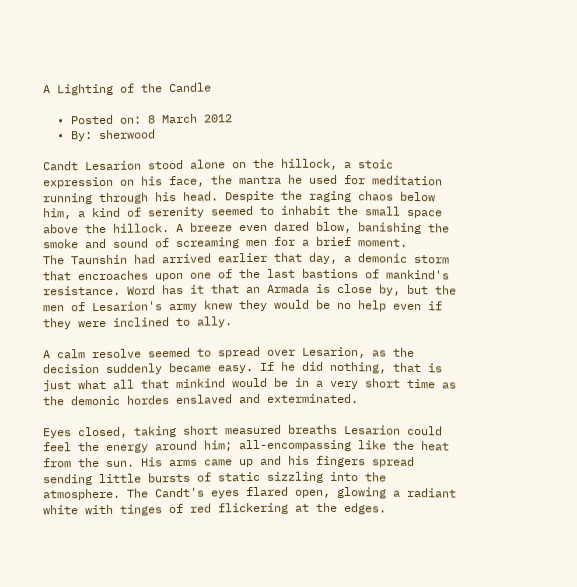A Lighting of the Candle

  • Posted on: 8 March 2012
  • By: sherwood

Candt Lesarion stood alone on the hillock, a stoic expression on his face, the mantra he used for meditation running through his head. Despite the raging chaos below him, a kind of serenity seemed to inhabit the small space above the hillock. A breeze even dared blow, banishing the smoke and sound of screaming men for a brief moment.
The Taunshin had arrived earlier that day, a demonic storm that encroaches upon one of the last bastions of mankind's resistance. Word has it that an Armada is close by, but the men of Lesarion's army knew they would be no help even if they were inclined to ally.

A calm resolve seemed to spread over Lesarion, as the decision suddenly became easy. If he did nothing, that is just what all that minkind would be in a very short time as the demonic hordes enslaved and exterminated.

Eyes closed, taking short measured breaths Lesarion could feel the energy around him; all-encompassing like the heat from the sun. His arms came up and his fingers spread sending little bursts of static sizzling into the atmosphere. The Candt's eyes flared open, glowing a radiant white with tinges of red flickering at the edges.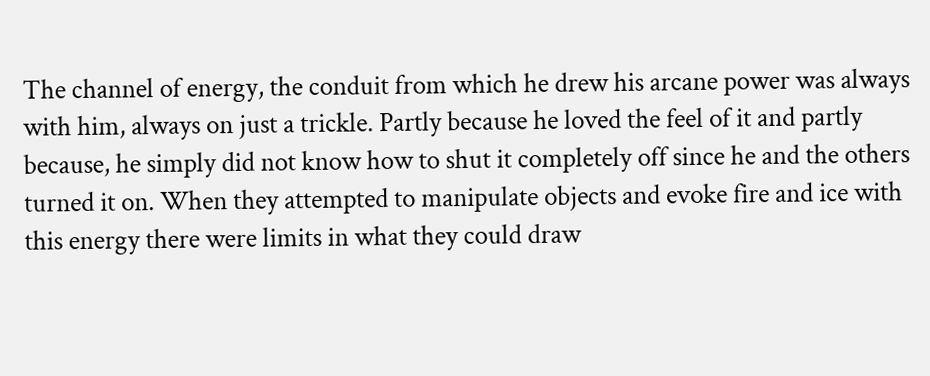The channel of energy, the conduit from which he drew his arcane power was always with him, always on just a trickle. Partly because he loved the feel of it and partly because, he simply did not know how to shut it completely off since he and the others turned it on. When they attempted to manipulate objects and evoke fire and ice with this energy there were limits in what they could draw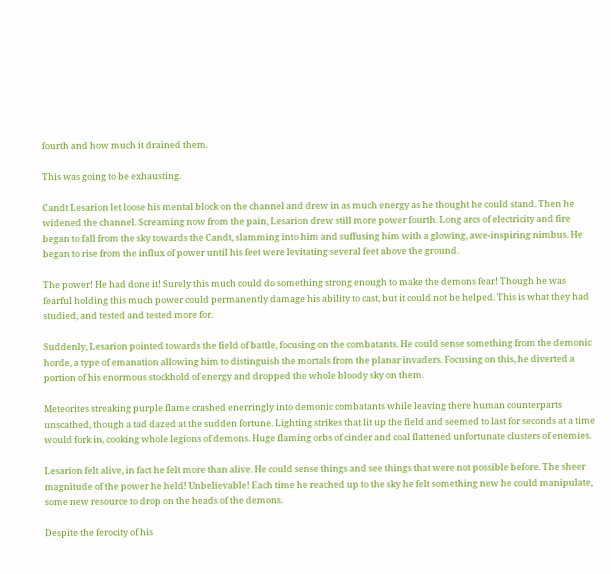fourth and how much it drained them.

This was going to be exhausting.

Candt Lesarion let loose his mental block on the channel and drew in as much energy as he thought he could stand. Then he widened the channel. Screaming now from the pain, Lesarion drew still more power fourth. Long arcs of electricity and fire began to fall from the sky towards the Candt, slamming into him and suffusing him with a glowing, awe-inspiring nimbus. He began to rise from the influx of power until his feet were levitating several feet above the ground.

The power! He had done it! Surely this much could do something strong enough to make the demons fear! Though he was fearful holding this much power could permanently damage his ability to cast, but it could not be helped. This is what they had studied, and tested and tested more for.

Suddenly, Lesarion pointed towards the field of battle, focusing on the combatants. He could sense something from the demonic horde, a type of emanation allowing him to distinguish the mortals from the planar invaders. Focusing on this, he diverted a portion of his enormous stockhold of energy and dropped the whole bloody sky on them.

Meteorites streaking purple flame crashed enerringly into demonic combatants while leaving there human counterparts unscathed, though a tad dazed at the sudden fortune. Lighting strikes that lit up the field and seemed to last for seconds at a time would fork in, cooking whole legions of demons. Huge flaming orbs of cinder and coal flattened unfortunate clusters of enemies.

Lesarion felt alive, in fact he felt more than alive. He could sense things and see things that were not possible before. The sheer magnitude of the power he held! Unbelievable! Each time he reached up to the sky he felt something new he could manipulate, some new resource to drop on the heads of the demons.

Despite the ferocity of his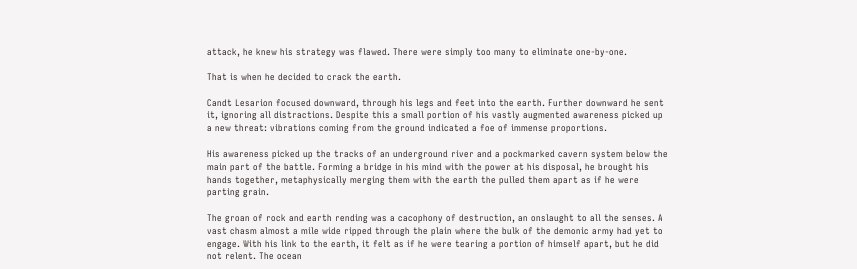attack, he knew his strategy was flawed. There were simply too many to eliminate one-by-one.

That is when he decided to crack the earth.

Candt Lesarion focused downward, through his legs and feet into the earth. Further downward he sent it, ignoring all distractions. Despite this a small portion of his vastly augmented awareness picked up a new threat: vibrations coming from the ground indicated a foe of immense proportions.

His awareness picked up the tracks of an underground river and a pockmarked cavern system below the main part of the battle. Forming a bridge in his mind with the power at his disposal, he brought his hands together, metaphysically merging them with the earth the pulled them apart as if he were parting grain.

The groan of rock and earth rending was a cacophony of destruction, an onslaught to all the senses. A vast chasm almost a mile wide ripped through the plain where the bulk of the demonic army had yet to engage. With his link to the earth, it felt as if he were tearing a portion of himself apart, but he did not relent. The ocean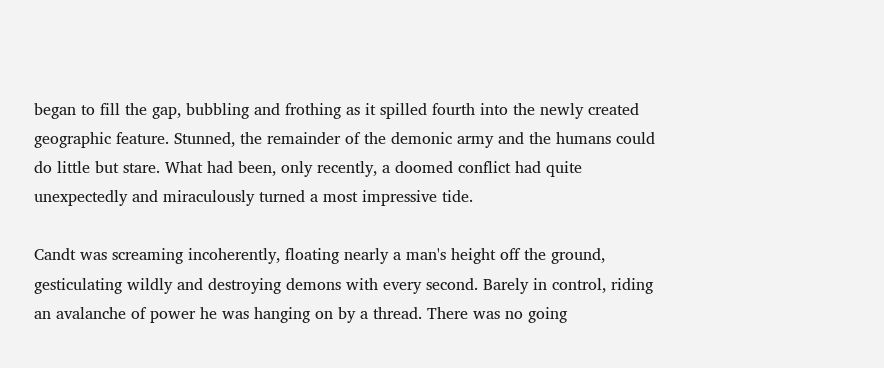began to fill the gap, bubbling and frothing as it spilled fourth into the newly created geographic feature. Stunned, the remainder of the demonic army and the humans could do little but stare. What had been, only recently, a doomed conflict had quite unexpectedly and miraculously turned a most impressive tide.

Candt was screaming incoherently, floating nearly a man's height off the ground, gesticulating wildly and destroying demons with every second. Barely in control, riding an avalanche of power he was hanging on by a thread. There was no going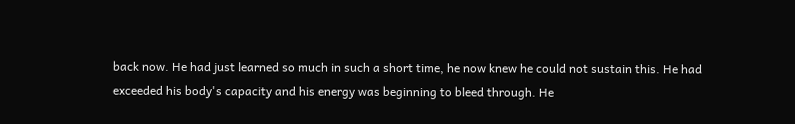back now. He had just learned so much in such a short time, he now knew he could not sustain this. He had exceeded his body's capacity and his energy was beginning to bleed through. He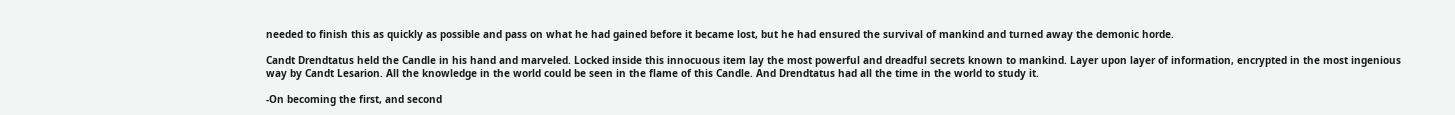needed to finish this as quickly as possible and pass on what he had gained before it became lost, but he had ensured the survival of mankind and turned away the demonic horde.

Candt Drendtatus held the Candle in his hand and marveled. Locked inside this innocuous item lay the most powerful and dreadful secrets known to mankind. Layer upon layer of information, encrypted in the most ingenious way by Candt Lesarion. All the knowledge in the world could be seen in the flame of this Candle. And Drendtatus had all the time in the world to study it.

-On becoming the first, and second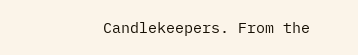Candlekeepers. From the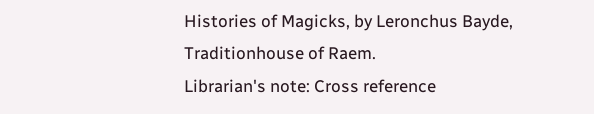Histories of Magicks, by Leronchus Bayde, Traditionhouse of Raem.
Librarian's note: Cross reference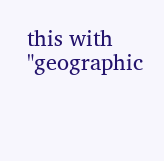this with "geographic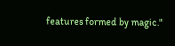features formed by magic."